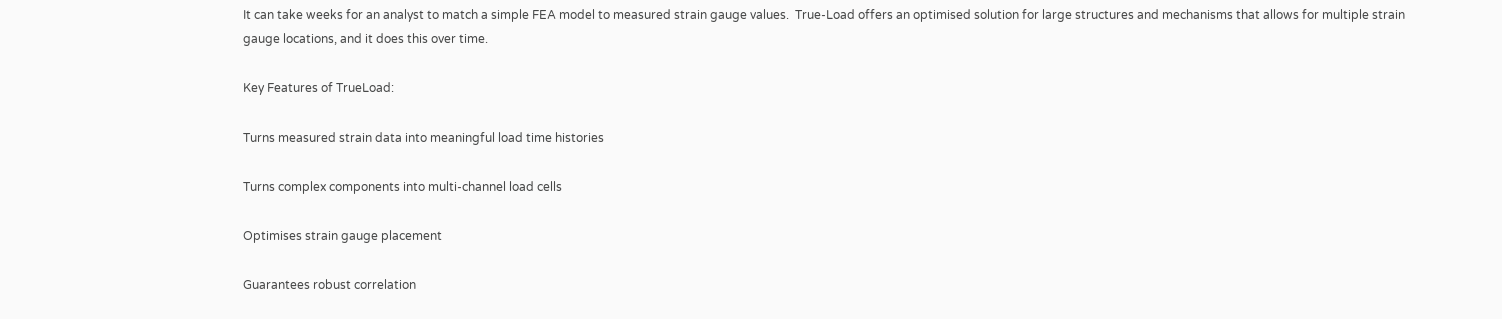It can take weeks for an analyst to match a simple FEA model to measured strain gauge values.  True-Load offers an optimised solution for large structures and mechanisms that allows for multiple strain gauge locations, and it does this over time.

Key Features of TrueLoad:

Turns measured strain data into meaningful load time histories

Turns complex components into multi-channel load cells

Optimises strain gauge placement

Guarantees robust correlation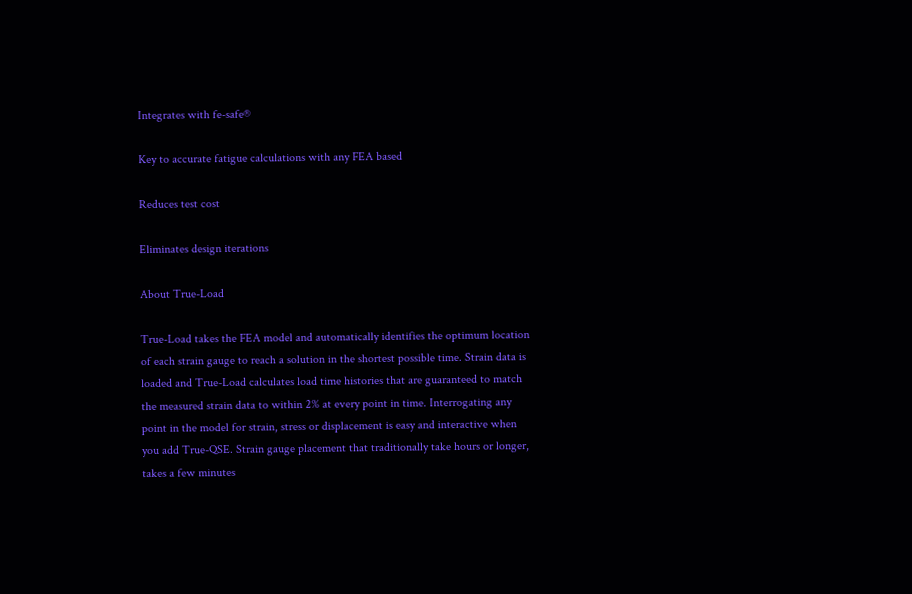Integrates with fe-safe®

Key to accurate fatigue calculations with any FEA based

Reduces test cost

Eliminates design iterations

About True-Load

True-Load takes the FEA model and automatically identifies the optimum location of each strain gauge to reach a solution in the shortest possible time. Strain data is loaded and True-Load calculates load time histories that are guaranteed to match the measured strain data to within 2% at every point in time. Interrogating any point in the model for strain, stress or displacement is easy and interactive when you add True-QSE. Strain gauge placement that traditionally take hours or longer, takes a few minutes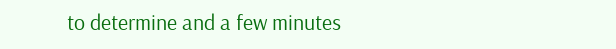to determine and a few minutes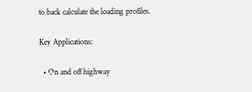to back calculate the loading profiles.

Key Applications:

  • On and off highway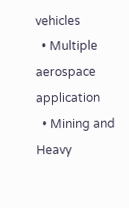vehicles
  • Multiple aerospace application
  • Mining and Heavy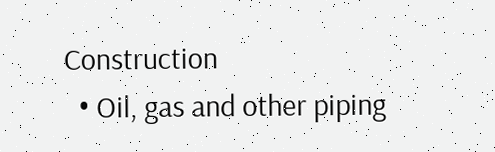Construction
  • Oil, gas and other piping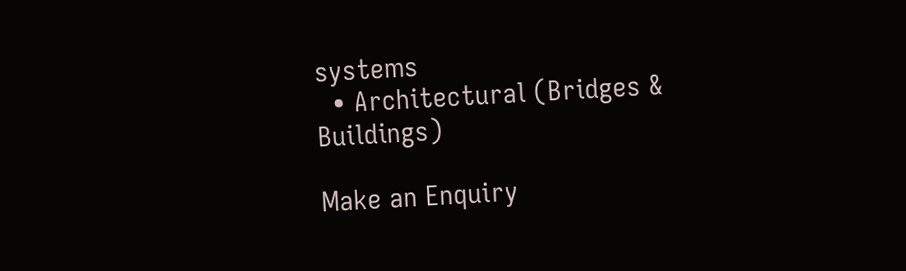systems
  • Architectural (Bridges & Buildings)

Make an Enquiry